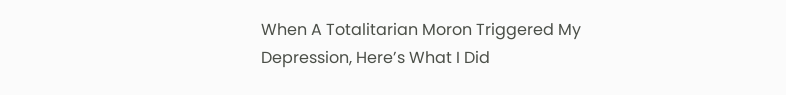When A Totalitarian Moron Triggered My Depression, Here’s What I Did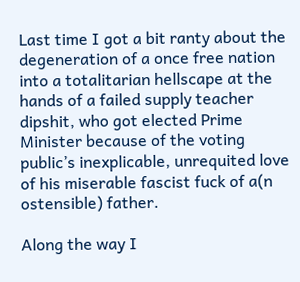Last time I got a bit ranty about the degeneration of a once free nation into a totalitarian hellscape at the hands of a failed supply teacher dipshit, who got elected Prime Minister because of the voting public’s inexplicable, unrequited love of his miserable fascist fuck of a(n ostensible) father.

Along the way I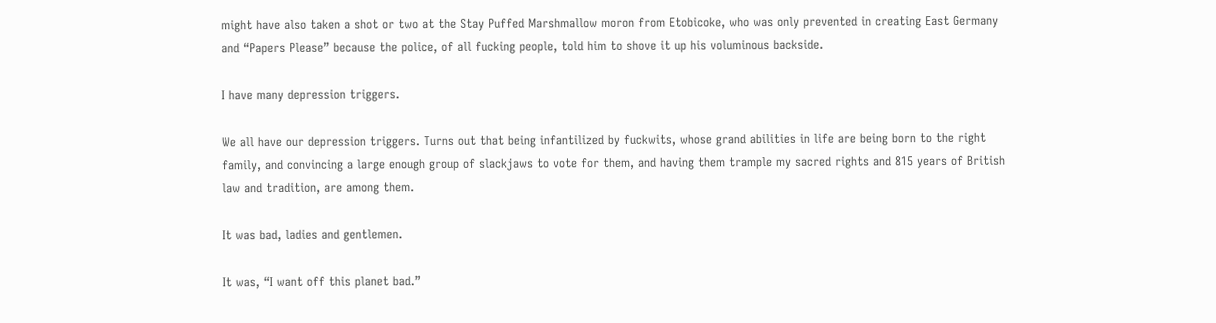might have also taken a shot or two at the Stay Puffed Marshmallow moron from Etobicoke, who was only prevented in creating East Germany and “Papers Please” because the police, of all fucking people, told him to shove it up his voluminous backside.

I have many depression triggers.

We all have our depression triggers. Turns out that being infantilized by fuckwits, whose grand abilities in life are being born to the right family, and convincing a large enough group of slackjaws to vote for them, and having them trample my sacred rights and 815 years of British law and tradition, are among them.

It was bad, ladies and gentlemen.

It was, “I want off this planet bad.”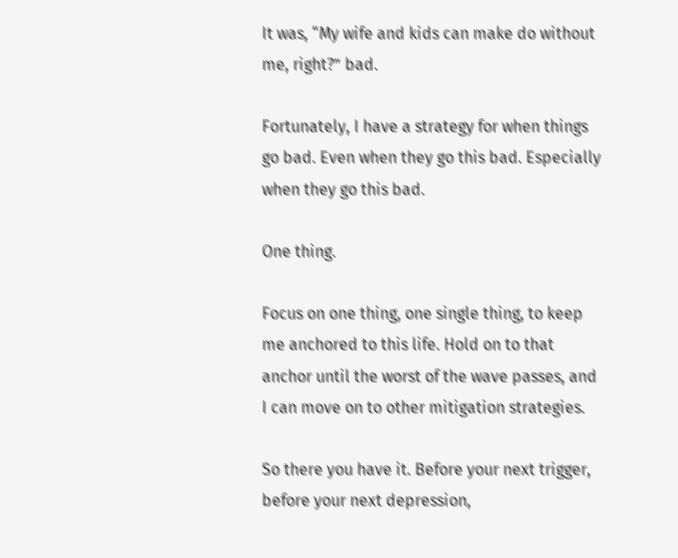It was, “My wife and kids can make do without me, right?” bad.

Fortunately, I have a strategy for when things go bad. Even when they go this bad. Especially when they go this bad.

One thing.

Focus on one thing, one single thing, to keep me anchored to this life. Hold on to that anchor until the worst of the wave passes, and I can move on to other mitigation strategies.

So there you have it. Before your next trigger, before your next depression,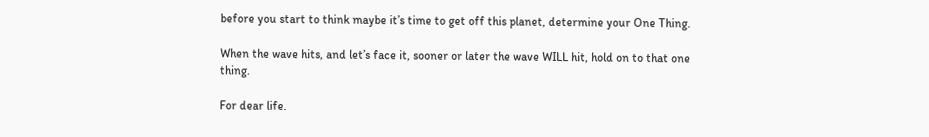before you start to think maybe it’s time to get off this planet, determine your One Thing.

When the wave hits, and let’s face it, sooner or later the wave WILL hit, hold on to that one thing.

For dear life.